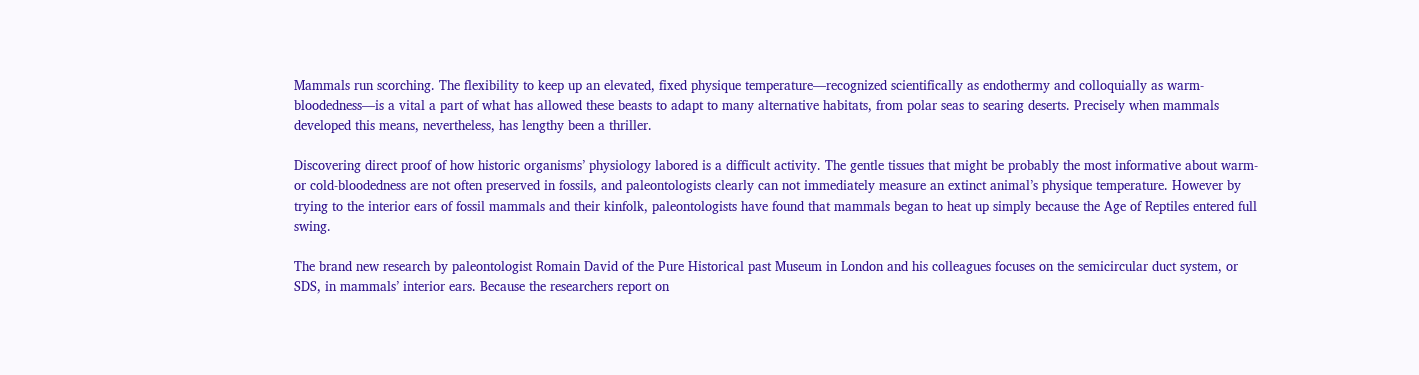Mammals run scorching. The flexibility to keep up an elevated, fixed physique temperature—recognized scientifically as endothermy and colloquially as warm-bloodedness—is a vital a part of what has allowed these beasts to adapt to many alternative habitats, from polar seas to searing deserts. Precisely when mammals developed this means, nevertheless, has lengthy been a thriller.

Discovering direct proof of how historic organisms’ physiology labored is a difficult activity. The gentle tissues that might be probably the most informative about warm- or cold-bloodedness are not often preserved in fossils, and paleontologists clearly can not immediately measure an extinct animal’s physique temperature. However by trying to the interior ears of fossil mammals and their kinfolk, paleontologists have found that mammals began to heat up simply because the Age of Reptiles entered full swing.

The brand new research by paleontologist Romain David of the Pure Historical past Museum in London and his colleagues focuses on the semicircular duct system, or SDS, in mammals’ interior ears. Because the researchers report on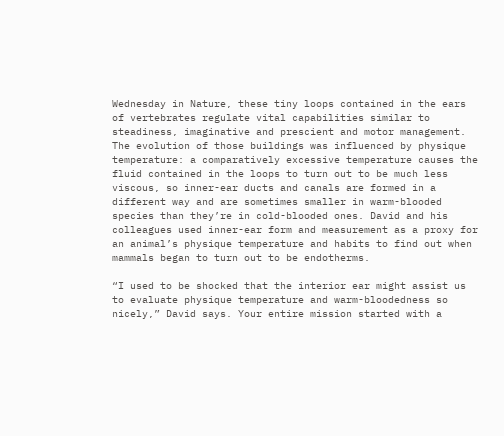Wednesday in Nature, these tiny loops contained in the ears of vertebrates regulate vital capabilities similar to steadiness, imaginative and prescient and motor management. The evolution of those buildings was influenced by physique temperature: a comparatively excessive temperature causes the fluid contained in the loops to turn out to be much less viscous, so inner-ear ducts and canals are formed in a different way and are sometimes smaller in warm-blooded species than they’re in cold-blooded ones. David and his colleagues used inner-ear form and measurement as a proxy for an animal’s physique temperature and habits to find out when mammals began to turn out to be endotherms.

“I used to be shocked that the interior ear might assist us to evaluate physique temperature and warm-bloodedness so nicely,” David says. Your entire mission started with a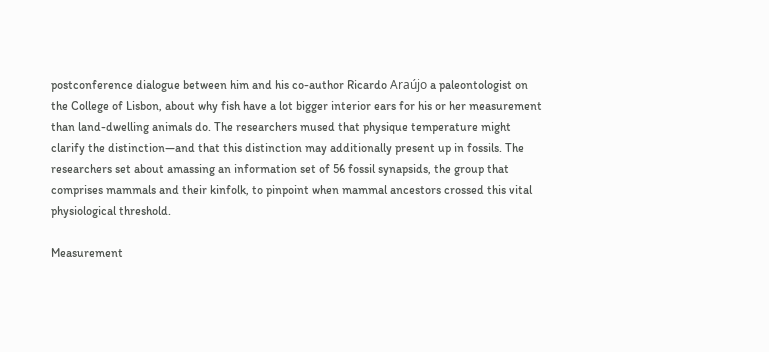postconference dialogue between him and his co-author Ricardo Araújo a paleontologist on the College of Lisbon, about why fish have a lot bigger interior ears for his or her measurement than land-dwelling animals do. The researchers mused that physique temperature might clarify the distinction—and that this distinction may additionally present up in fossils. The researchers set about amassing an information set of 56 fossil synapsids, the group that comprises mammals and their kinfolk, to pinpoint when mammal ancestors crossed this vital physiological threshold.

Measurement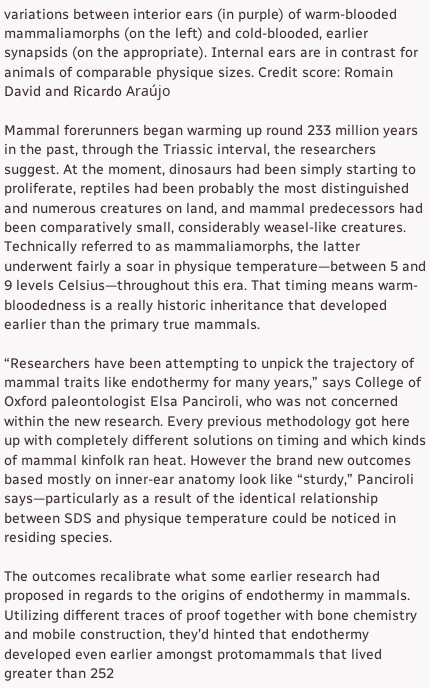variations between interior ears (in purple) of warm-blooded mammaliamorphs (on the left) and cold-blooded, earlier synapsids (on the appropriate). Internal ears are in contrast for animals of comparable physique sizes. Credit score: Romain David and Ricardo Araújo

Mammal forerunners began warming up round 233 million years in the past, through the Triassic interval, the researchers suggest. At the moment, dinosaurs had been simply starting to proliferate, reptiles had been probably the most distinguished and numerous creatures on land, and mammal predecessors had been comparatively small, considerably weasel-like creatures. Technically referred to as mammaliamorphs, the latter underwent fairly a soar in physique temperature—between 5 and 9 levels Celsius—throughout this era. That timing means warm-bloodedness is a really historic inheritance that developed earlier than the primary true mammals.

“Researchers have been attempting to unpick the trajectory of mammal traits like endothermy for many years,” says College of Oxford paleontologist Elsa Panciroli, who was not concerned within the new research. Every previous methodology got here up with completely different solutions on timing and which kinds of mammal kinfolk ran heat. However the brand new outcomes based mostly on inner-ear anatomy look like “sturdy,” Panciroli says—particularly as a result of the identical relationship between SDS and physique temperature could be noticed in residing species.

The outcomes recalibrate what some earlier research had proposed in regards to the origins of endothermy in mammals. Utilizing different traces of proof together with bone chemistry and mobile construction, they’d hinted that endothermy developed even earlier amongst protomammals that lived greater than 252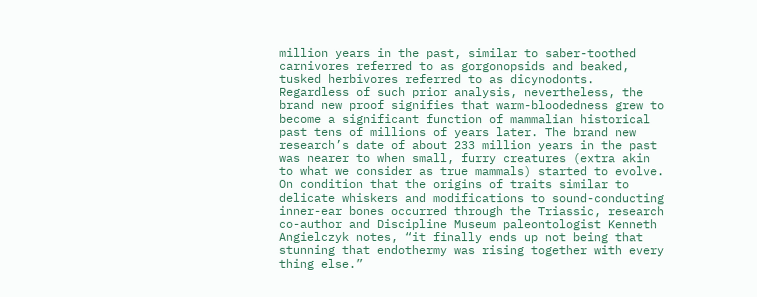million years in the past, similar to saber-toothed carnivores referred to as gorgonopsids and beaked, tusked herbivores referred to as dicynodonts. Regardless of such prior analysis, nevertheless, the brand new proof signifies that warm-bloodedness grew to become a significant function of mammalian historical past tens of millions of years later. The brand new research’s date of about 233 million years in the past was nearer to when small, furry creatures (extra akin to what we consider as true mammals) started to evolve. On condition that the origins of traits similar to delicate whiskers and modifications to sound-conducting inner-ear bones occurred through the Triassic, research co-author and Discipline Museum paleontologist Kenneth Angielczyk notes, “it finally ends up not being that stunning that endothermy was rising together with every thing else.”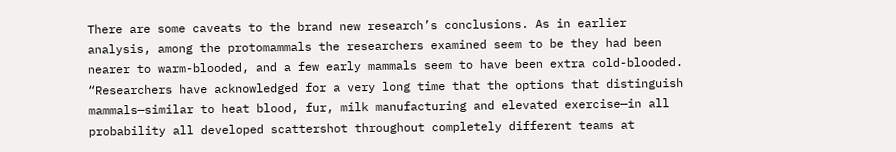There are some caveats to the brand new research’s conclusions. As in earlier analysis, among the protomammals the researchers examined seem to be they had been nearer to warm-blooded, and a few early mammals seem to have been extra cold-blooded. “Researchers have acknowledged for a very long time that the options that distinguish mammals—similar to heat blood, fur, milk manufacturing and elevated exercise—in all probability all developed scattershot throughout completely different teams at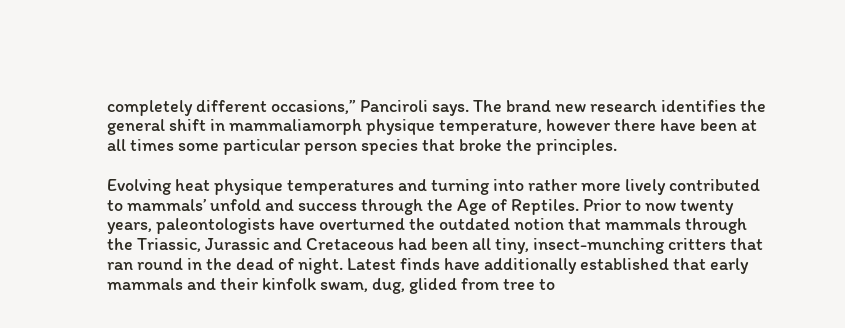completely different occasions,” Panciroli says. The brand new research identifies the general shift in mammaliamorph physique temperature, however there have been at all times some particular person species that broke the principles.

Evolving heat physique temperatures and turning into rather more lively contributed to mammals’ unfold and success through the Age of Reptiles. Prior to now twenty years, paleontologists have overturned the outdated notion that mammals through the Triassic, Jurassic and Cretaceous had been all tiny, insect-munching critters that ran round in the dead of night. Latest finds have additionally established that early mammals and their kinfolk swam, dug, glided from tree to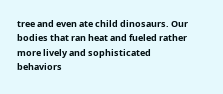tree and even ate child dinosaurs. Our bodies that ran heat and fueled rather more lively and sophisticated behaviors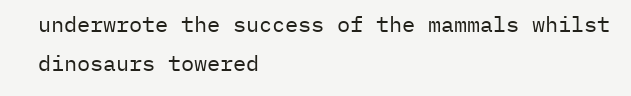underwrote the success of the mammals whilst dinosaurs towered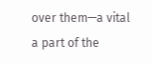over them—a vital a part of the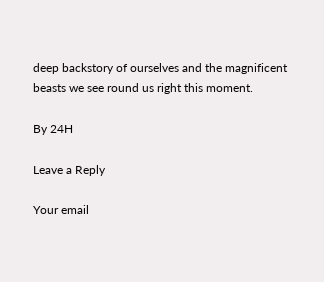deep backstory of ourselves and the magnificent beasts we see round us right this moment.

By 24H

Leave a Reply

Your email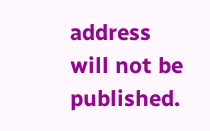address will not be published.